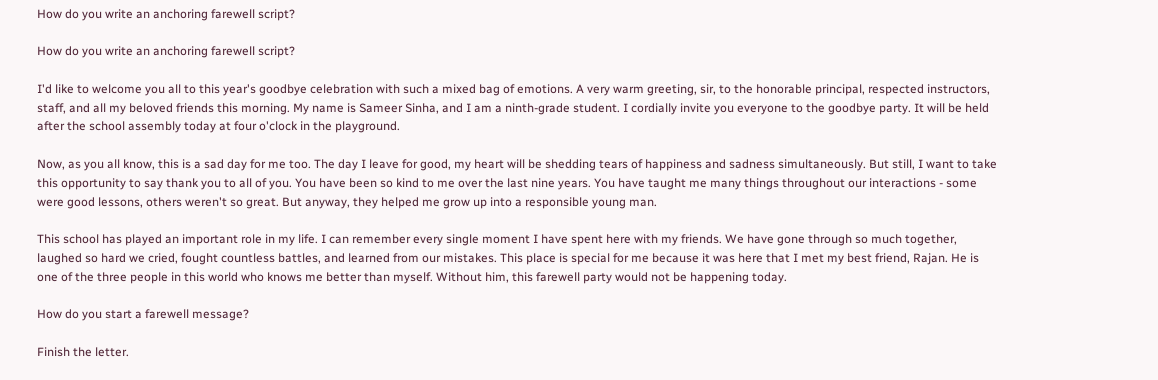How do you write an anchoring farewell script?

How do you write an anchoring farewell script?

I'd like to welcome you all to this year's goodbye celebration with such a mixed bag of emotions. A very warm greeting, sir, to the honorable principal, respected instructors, staff, and all my beloved friends this morning. My name is Sameer Sinha, and I am a ninth-grade student. I cordially invite you everyone to the goodbye party. It will be held after the school assembly today at four o'clock in the playground.

Now, as you all know, this is a sad day for me too. The day I leave for good, my heart will be shedding tears of happiness and sadness simultaneously. But still, I want to take this opportunity to say thank you to all of you. You have been so kind to me over the last nine years. You have taught me many things throughout our interactions - some were good lessons, others weren't so great. But anyway, they helped me grow up into a responsible young man.

This school has played an important role in my life. I can remember every single moment I have spent here with my friends. We have gone through so much together, laughed so hard we cried, fought countless battles, and learned from our mistakes. This place is special for me because it was here that I met my best friend, Rajan. He is one of the three people in this world who knows me better than myself. Without him, this farewell party would not be happening today.

How do you start a farewell message?

Finish the letter.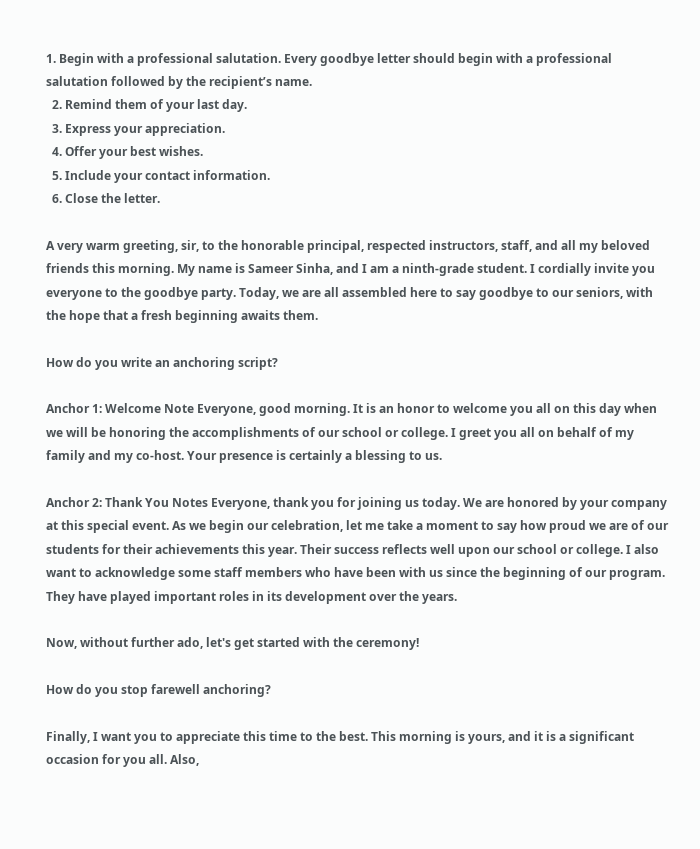1. Begin with a professional salutation. Every goodbye letter should begin with a professional salutation followed by the recipient’s name.
  2. Remind them of your last day.
  3. Express your appreciation.
  4. Offer your best wishes.
  5. Include your contact information.
  6. Close the letter.

A very warm greeting, sir, to the honorable principal, respected instructors, staff, and all my beloved friends this morning. My name is Sameer Sinha, and I am a ninth-grade student. I cordially invite you everyone to the goodbye party. Today, we are all assembled here to say goodbye to our seniors, with the hope that a fresh beginning awaits them.

How do you write an anchoring script?

Anchor 1: Welcome Note Everyone, good morning. It is an honor to welcome you all on this day when we will be honoring the accomplishments of our school or college. I greet you all on behalf of my family and my co-host. Your presence is certainly a blessing to us.

Anchor 2: Thank You Notes Everyone, thank you for joining us today. We are honored by your company at this special event. As we begin our celebration, let me take a moment to say how proud we are of our students for their achievements this year. Their success reflects well upon our school or college. I also want to acknowledge some staff members who have been with us since the beginning of our program. They have played important roles in its development over the years.

Now, without further ado, let's get started with the ceremony!

How do you stop farewell anchoring?

Finally, I want you to appreciate this time to the best. This morning is yours, and it is a significant occasion for you all. Also,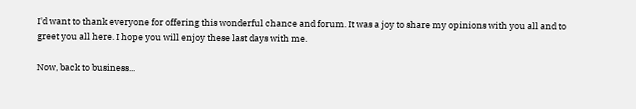I'd want to thank everyone for offering this wonderful chance and forum. It was a joy to share my opinions with you all and to greet you all here. I hope you will enjoy these last days with me.

Now, back to business...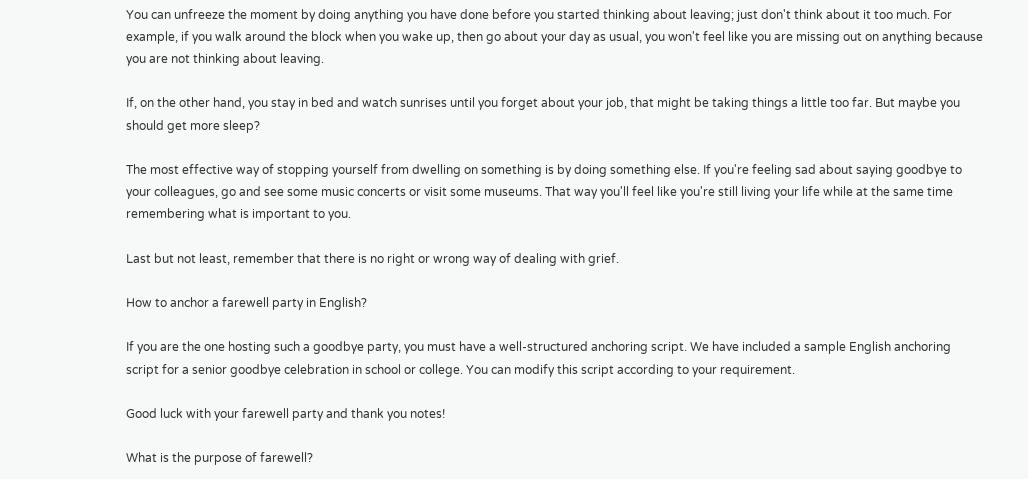You can unfreeze the moment by doing anything you have done before you started thinking about leaving; just don't think about it too much. For example, if you walk around the block when you wake up, then go about your day as usual, you won't feel like you are missing out on anything because you are not thinking about leaving.

If, on the other hand, you stay in bed and watch sunrises until you forget about your job, that might be taking things a little too far. But maybe you should get more sleep?

The most effective way of stopping yourself from dwelling on something is by doing something else. If you're feeling sad about saying goodbye to your colleagues, go and see some music concerts or visit some museums. That way you'll feel like you're still living your life while at the same time remembering what is important to you.

Last but not least, remember that there is no right or wrong way of dealing with grief.

How to anchor a farewell party in English?

If you are the one hosting such a goodbye party, you must have a well-structured anchoring script. We have included a sample English anchoring script for a senior goodbye celebration in school or college. You can modify this script according to your requirement.

Good luck with your farewell party and thank you notes!

What is the purpose of farewell?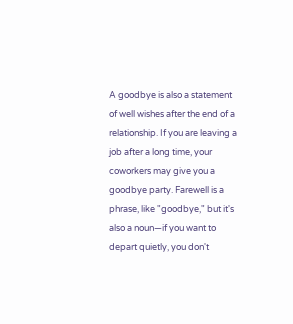A goodbye is also a statement of well wishes after the end of a relationship. If you are leaving a job after a long time, your coworkers may give you a goodbye party. Farewell is a phrase, like "goodbye," but it's also a noun—if you want to depart quietly, you don't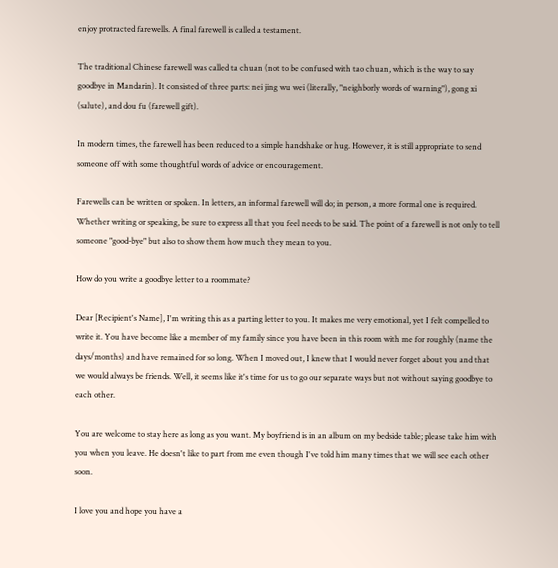enjoy protracted farewells. A final farewell is called a testament.

The traditional Chinese farewell was called ta chuan (not to be confused with tao chuan, which is the way to say goodbye in Mandarin). It consisted of three parts: nei jing wu wei (literally, "neighborly words of warning"), gong xi (salute), and dou fu (farewell gift).

In modern times, the farewell has been reduced to a simple handshake or hug. However, it is still appropriate to send someone off with some thoughtful words of advice or encouragement.

Farewells can be written or spoken. In letters, an informal farewell will do; in person, a more formal one is required. Whether writing or speaking, be sure to express all that you feel needs to be said. The point of a farewell is not only to tell someone "good-bye" but also to show them how much they mean to you.

How do you write a goodbye letter to a roommate?

Dear [Recipient's Name], I'm writing this as a parting letter to you. It makes me very emotional, yet I felt compelled to write it. You have become like a member of my family since you have been in this room with me for roughly (name the days/months) and have remained for so long. When I moved out, I knew that I would never forget about you and that we would always be friends. Well, it seems like it's time for us to go our separate ways but not without saying goodbye to each other.

You are welcome to stay here as long as you want. My boyfriend is in an album on my bedside table; please take him with you when you leave. He doesn't like to part from me even though I've told him many times that we will see each other soon.

I love you and hope you have a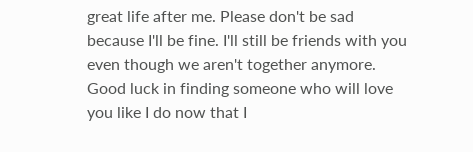great life after me. Please don't be sad because I'll be fine. I'll still be friends with you even though we aren't together anymore. Good luck in finding someone who will love you like I do now that I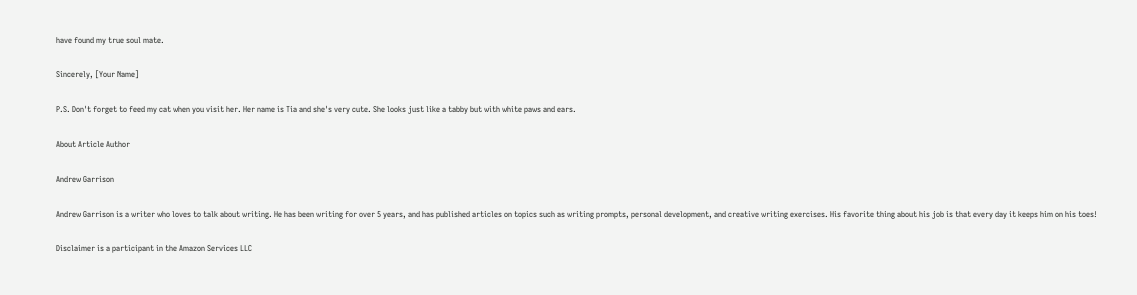have found my true soul mate.

Sincerely, [Your Name]

P.S. Don't forget to feed my cat when you visit her. Her name is Tia and she's very cute. She looks just like a tabby but with white paws and ears.

About Article Author

Andrew Garrison

Andrew Garrison is a writer who loves to talk about writing. He has been writing for over 5 years, and has published articles on topics such as writing prompts, personal development, and creative writing exercises. His favorite thing about his job is that every day it keeps him on his toes!

Disclaimer is a participant in the Amazon Services LLC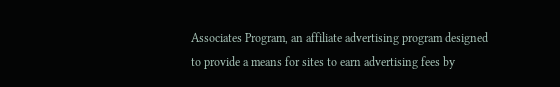Associates Program, an affiliate advertising program designed to provide a means for sites to earn advertising fees by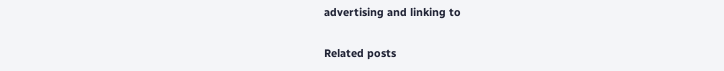advertising and linking to

Related posts